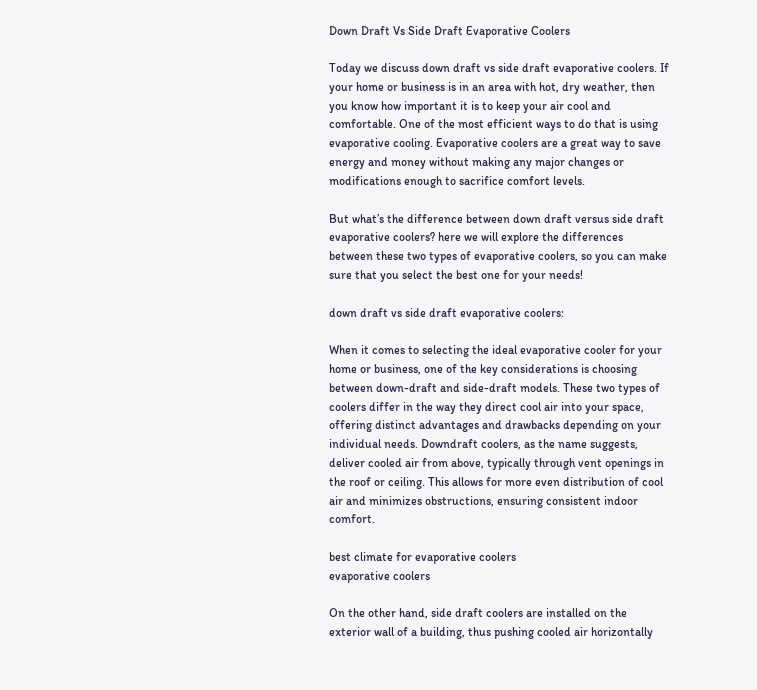Down Draft Vs Side Draft Evaporative Coolers

Today we discuss down draft vs side draft evaporative coolers. If your home or business is in an area with hot, dry weather, then you know how important it is to keep your air cool and comfortable. One of the most efficient ways to do that is using evaporative cooling. Evaporative coolers are a great way to save energy and money without making any major changes or modifications enough to sacrifice comfort levels.

But what’s the difference between down draft versus side draft evaporative coolers? here we will explore the differences between these two types of evaporative coolers, so you can make sure that you select the best one for your needs!

down draft vs side draft evaporative coolers:

When it comes to selecting the ideal evaporative cooler for your home or business, one of the key considerations is choosing between down-draft and side-draft models. These two types of coolers differ in the way they direct cool air into your space, offering distinct advantages and drawbacks depending on your individual needs. Downdraft coolers, as the name suggests, deliver cooled air from above, typically through vent openings in the roof or ceiling. This allows for more even distribution of cool air and minimizes obstructions, ensuring consistent indoor comfort.

best climate for evaporative coolers
evaporative coolers

On the other hand, side draft coolers are installed on the exterior wall of a building, thus pushing cooled air horizontally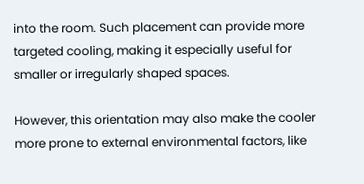into the room. Such placement can provide more targeted cooling, making it especially useful for smaller or irregularly shaped spaces.

However, this orientation may also make the cooler more prone to external environmental factors, like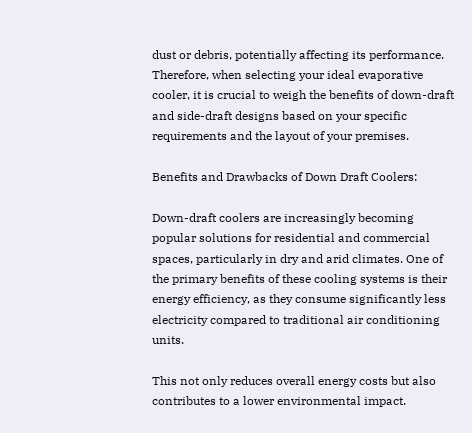dust or debris, potentially affecting its performance. Therefore, when selecting your ideal evaporative cooler, it is crucial to weigh the benefits of down-draft and side-draft designs based on your specific requirements and the layout of your premises.

Benefits and Drawbacks of Down Draft Coolers:

Down-draft coolers are increasingly becoming popular solutions for residential and commercial spaces, particularly in dry and arid climates. One of the primary benefits of these cooling systems is their energy efficiency, as they consume significantly less electricity compared to traditional air conditioning units.

This not only reduces overall energy costs but also contributes to a lower environmental impact.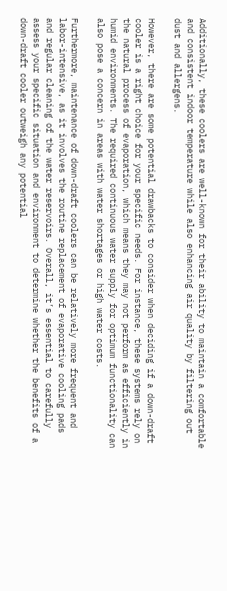Additionally, these coolers are well-known for their ability to maintain a comfortable and consistent indoor temperature while also enhancing air quality by filtering out dust and allergens.

However, there are some potential drawbacks to consider when deciding if a down-draft cooler is a right choice for your specific needs. For instance, these systems rely on the natural process of evaporation, which means they may not perform as efficiently in humid environments. The required continuous water supply for optimum functionality can also pose a concern in areas with water shortages or high water costs.

Furthermore, maintenance of down-draft coolers can be relatively more frequent and labor-intensive, as it involves the routine replacement of evaporative cooling pads and regular cleaning of the water reservoirs. Overall, it’s essential to carefully assess your specific situation and environment to determine whether the benefits of a down-draft cooler outweigh any potential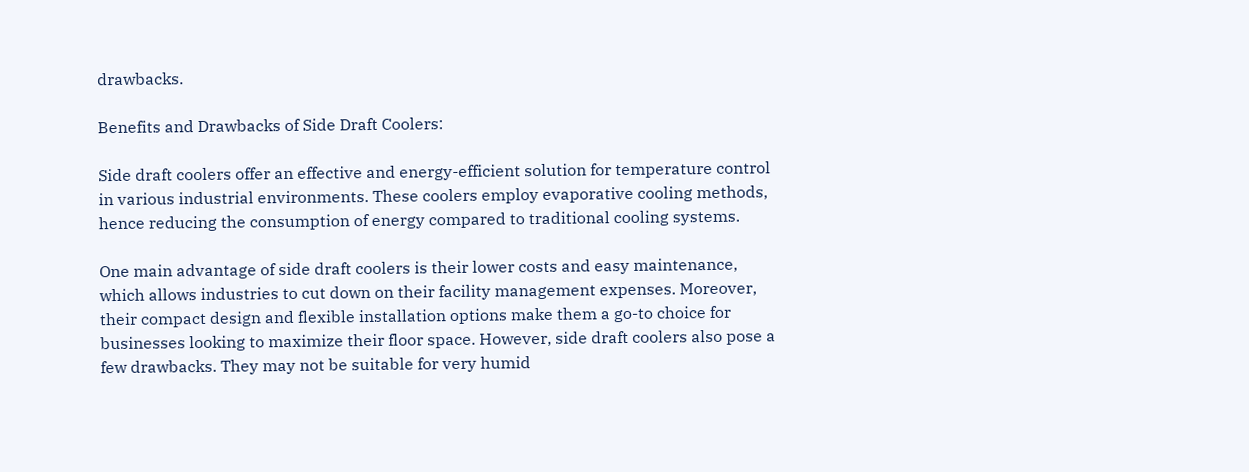drawbacks.

Benefits and Drawbacks of Side Draft Coolers:

Side draft coolers offer an effective and energy-efficient solution for temperature control in various industrial environments. These coolers employ evaporative cooling methods, hence reducing the consumption of energy compared to traditional cooling systems.

One main advantage of side draft coolers is their lower costs and easy maintenance, which allows industries to cut down on their facility management expenses. Moreover, their compact design and flexible installation options make them a go-to choice for businesses looking to maximize their floor space. However, side draft coolers also pose a few drawbacks. They may not be suitable for very humid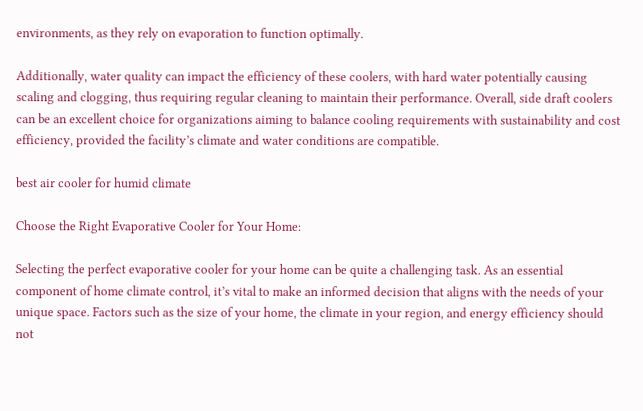environments, as they rely on evaporation to function optimally.

Additionally, water quality can impact the efficiency of these coolers, with hard water potentially causing scaling and clogging, thus requiring regular cleaning to maintain their performance. Overall, side draft coolers can be an excellent choice for organizations aiming to balance cooling requirements with sustainability and cost efficiency, provided the facility’s climate and water conditions are compatible.

best air cooler for humid climate

Choose the Right Evaporative Cooler for Your Home:

Selecting the perfect evaporative cooler for your home can be quite a challenging task. As an essential component of home climate control, it’s vital to make an informed decision that aligns with the needs of your unique space. Factors such as the size of your home, the climate in your region, and energy efficiency should not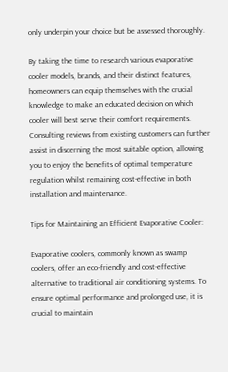only underpin your choice but be assessed thoroughly.

By taking the time to research various evaporative cooler models, brands, and their distinct features, homeowners can equip themselves with the crucial knowledge to make an educated decision on which cooler will best serve their comfort requirements. Consulting reviews from existing customers can further assist in discerning the most suitable option, allowing you to enjoy the benefits of optimal temperature regulation whilst remaining cost-effective in both installation and maintenance.

Tips for Maintaining an Efficient Evaporative Cooler:

Evaporative coolers, commonly known as swamp coolers, offer an eco-friendly and cost-effective alternative to traditional air conditioning systems. To ensure optimal performance and prolonged use, it is crucial to maintain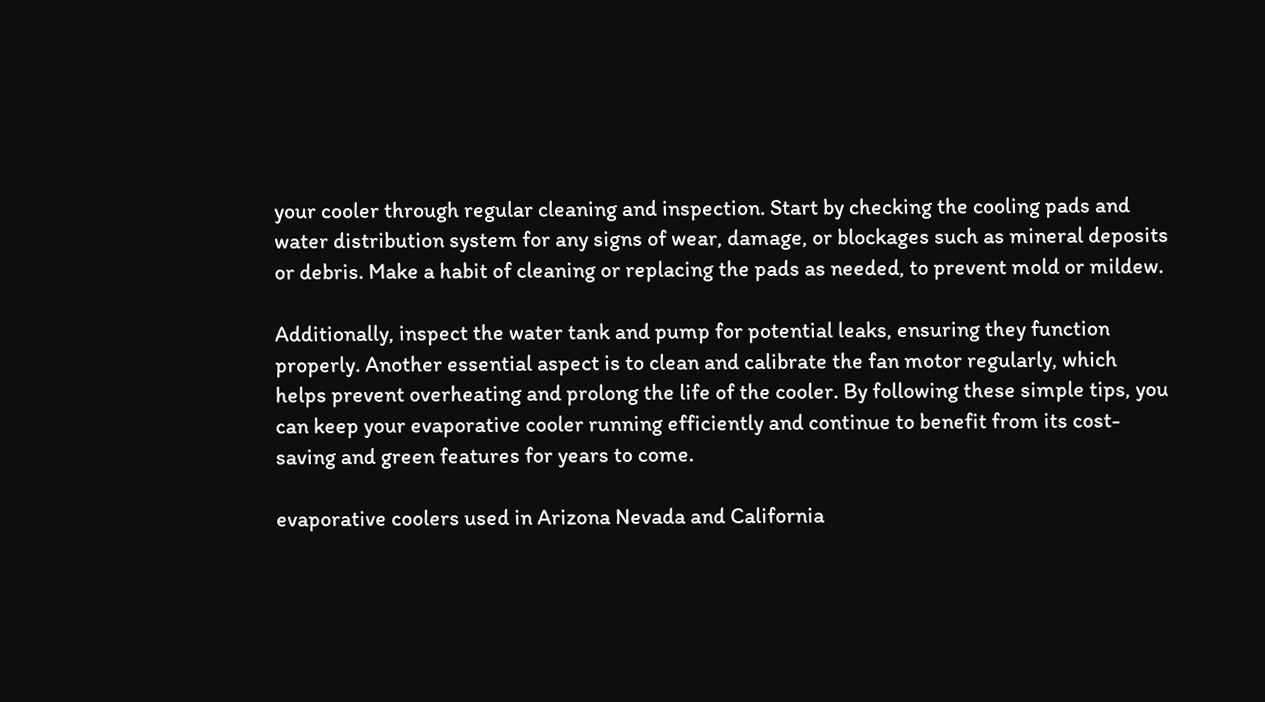your cooler through regular cleaning and inspection. Start by checking the cooling pads and water distribution system for any signs of wear, damage, or blockages such as mineral deposits or debris. Make a habit of cleaning or replacing the pads as needed, to prevent mold or mildew.

Additionally, inspect the water tank and pump for potential leaks, ensuring they function properly. Another essential aspect is to clean and calibrate the fan motor regularly, which helps prevent overheating and prolong the life of the cooler. By following these simple tips, you can keep your evaporative cooler running efficiently and continue to benefit from its cost-saving and green features for years to come.

evaporative coolers used in Arizona Nevada and California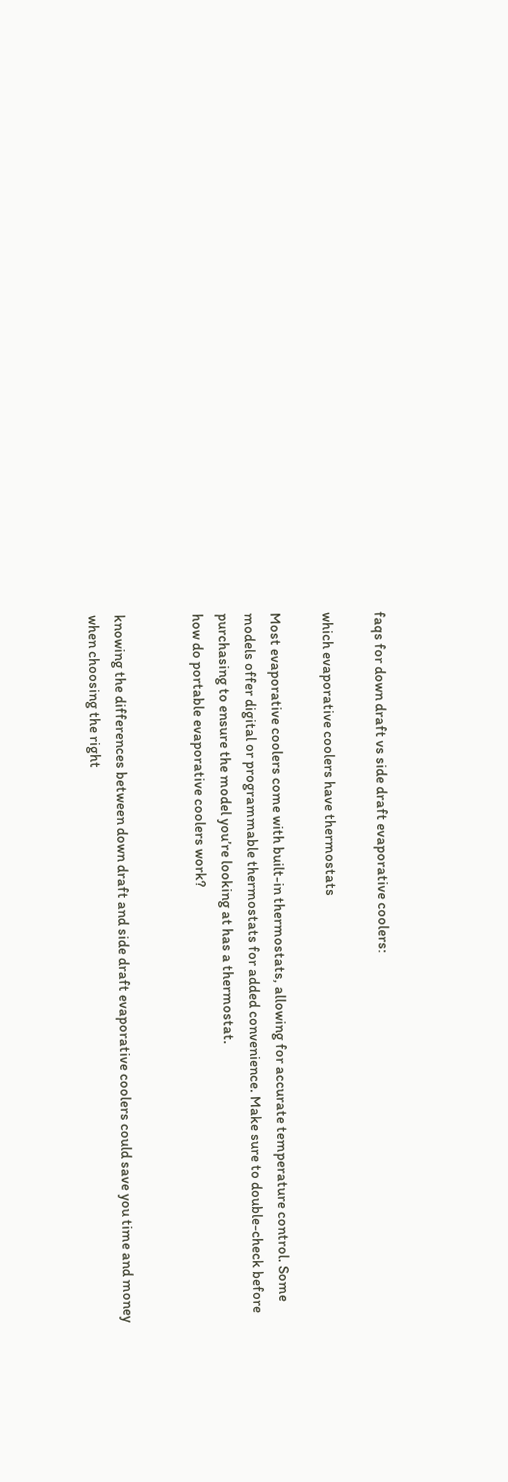faqs for down draft vs side draft evaporative coolers:

which evaporative coolers have thermostats

Most evaporative coolers come with built-in thermostats, allowing for accurate temperature control. Some models offer digital or programmable thermostats for added convenience. Make sure to double-check before purchasing to ensure the model you’re looking at has a thermostat.
how do portable evaporative coolers work?


knowing the differences between down draft and side draft evaporative coolers could save you time and money when choosing the right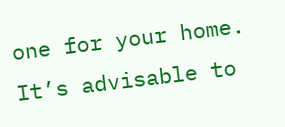one for your home. It’s advisable to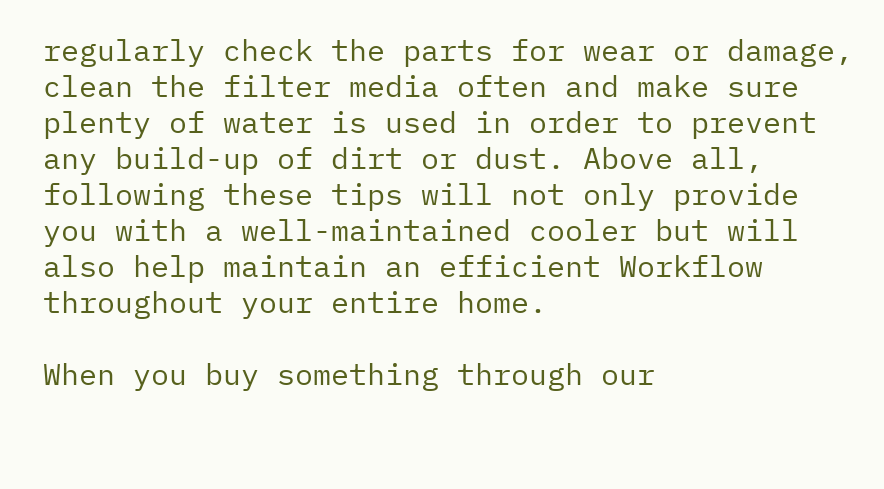regularly check the parts for wear or damage, clean the filter media often and make sure plenty of water is used in order to prevent any build-up of dirt or dust. Above all, following these tips will not only provide you with a well-maintained cooler but will also help maintain an efficient Workflow throughout your entire home.

When you buy something through our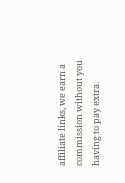affiliate links, we earn a commission without you having to pay extra.